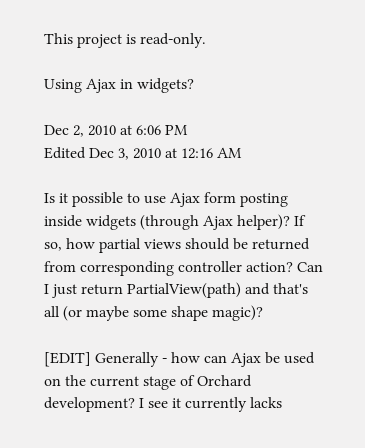This project is read-only.

Using Ajax in widgets?

Dec 2, 2010 at 6:06 PM
Edited Dec 3, 2010 at 12:16 AM

Is it possible to use Ajax form posting inside widgets (through Ajax helper)? If so, how partial views should be returned from corresponding controller action? Can I just return PartialView(path) and that's all (or maybe some shape magic)?

[EDIT] Generally - how can Ajax be used on the current stage of Orchard development? I see it currently lacks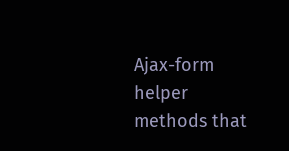Ajax-form helper methods that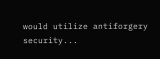would utilize antiforgery security...